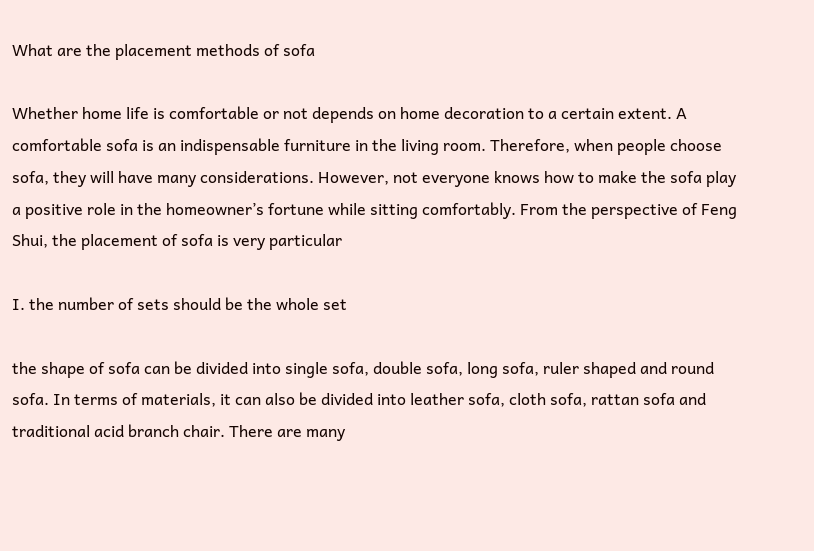What are the placement methods of sofa

Whether home life is comfortable or not depends on home decoration to a certain extent. A comfortable sofa is an indispensable furniture in the living room. Therefore, when people choose sofa, they will have many considerations. However, not everyone knows how to make the sofa play a positive role in the homeowner’s fortune while sitting comfortably. From the perspective of Feng Shui, the placement of sofa is very particular

I. the number of sets should be the whole set

the shape of sofa can be divided into single sofa, double sofa, long sofa, ruler shaped and round sofa. In terms of materials, it can also be divided into leather sofa, cloth sofa, rattan sofa and traditional acid branch chair. There are many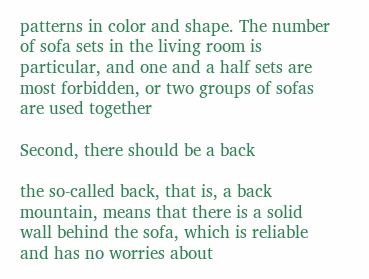patterns in color and shape. The number of sofa sets in the living room is particular, and one and a half sets are most forbidden, or two groups of sofas are used together

Second, there should be a back

the so-called back, that is, a back mountain, means that there is a solid wall behind the sofa, which is reliable and has no worries about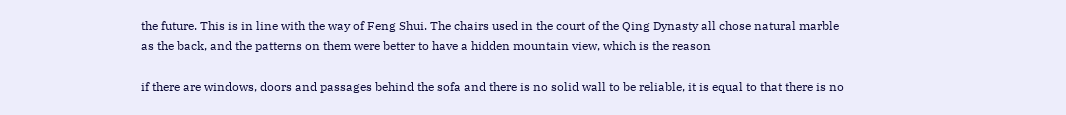the future. This is in line with the way of Feng Shui. The chairs used in the court of the Qing Dynasty all chose natural marble as the back, and the patterns on them were better to have a hidden mountain view, which is the reason

if there are windows, doors and passages behind the sofa and there is no solid wall to be reliable, it is equal to that there is no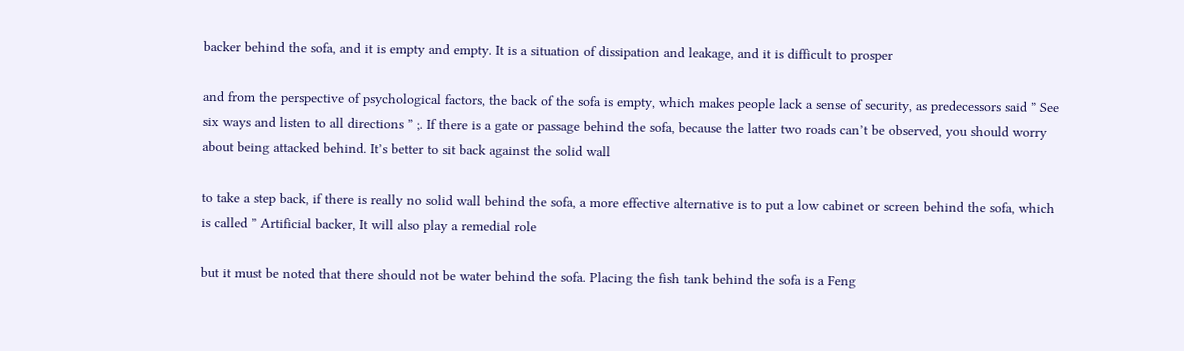backer behind the sofa, and it is empty and empty. It is a situation of dissipation and leakage, and it is difficult to prosper

and from the perspective of psychological factors, the back of the sofa is empty, which makes people lack a sense of security, as predecessors said ” See six ways and listen to all directions ” ;. If there is a gate or passage behind the sofa, because the latter two roads can’t be observed, you should worry about being attacked behind. It’s better to sit back against the solid wall

to take a step back, if there is really no solid wall behind the sofa, a more effective alternative is to put a low cabinet or screen behind the sofa, which is called ” Artificial backer, It will also play a remedial role

but it must be noted that there should not be water behind the sofa. Placing the fish tank behind the sofa is a Feng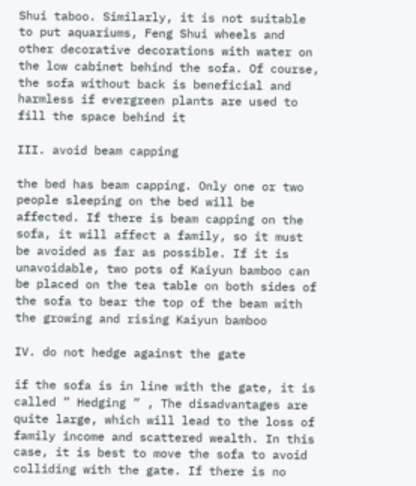Shui taboo. Similarly, it is not suitable to put aquariums, Feng Shui wheels and other decorative decorations with water on the low cabinet behind the sofa. Of course, the sofa without back is beneficial and harmless if evergreen plants are used to fill the space behind it

III. avoid beam capping

the bed has beam capping. Only one or two people sleeping on the bed will be affected. If there is beam capping on the sofa, it will affect a family, so it must be avoided as far as possible. If it is unavoidable, two pots of Kaiyun bamboo can be placed on the tea table on both sides of the sofa to bear the top of the beam with the growing and rising Kaiyun bamboo

IV. do not hedge against the gate

if the sofa is in line with the gate, it is called ” Hedging ” , The disadvantages are quite large, which will lead to the loss of family income and scattered wealth. In this case, it is best to move the sofa to avoid colliding with the gate. If there is no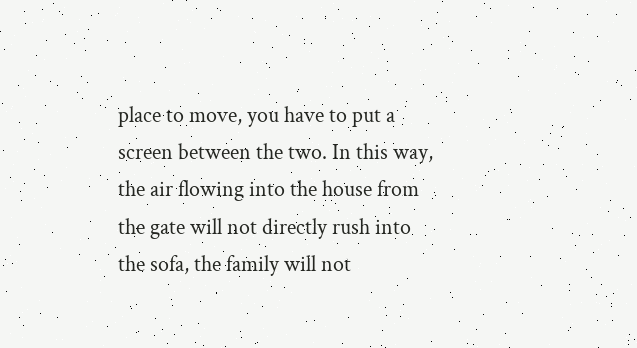place to move, you have to put a screen between the two. In this way, the air flowing into the house from the gate will not directly rush into the sofa, the family will not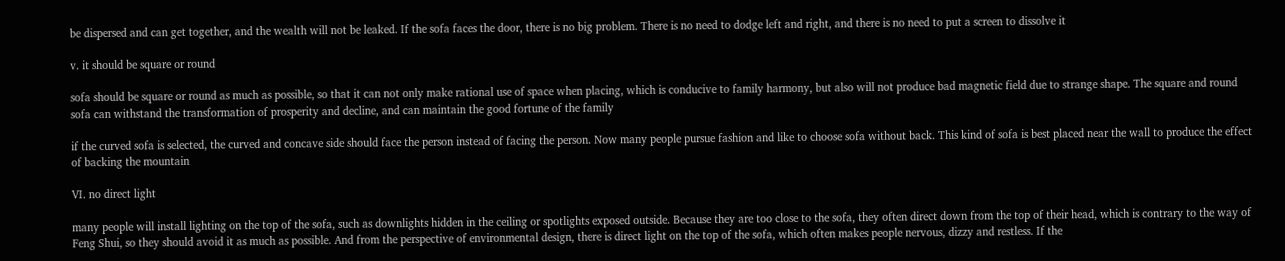be dispersed and can get together, and the wealth will not be leaked. If the sofa faces the door, there is no big problem. There is no need to dodge left and right, and there is no need to put a screen to dissolve it

v. it should be square or round

sofa should be square or round as much as possible, so that it can not only make rational use of space when placing, which is conducive to family harmony, but also will not produce bad magnetic field due to strange shape. The square and round sofa can withstand the transformation of prosperity and decline, and can maintain the good fortune of the family

if the curved sofa is selected, the curved and concave side should face the person instead of facing the person. Now many people pursue fashion and like to choose sofa without back. This kind of sofa is best placed near the wall to produce the effect of backing the mountain

VI. no direct light

many people will install lighting on the top of the sofa, such as downlights hidden in the ceiling or spotlights exposed outside. Because they are too close to the sofa, they often direct down from the top of their head, which is contrary to the way of Feng Shui, so they should avoid it as much as possible. And from the perspective of environmental design, there is direct light on the top of the sofa, which often makes people nervous, dizzy and restless. If the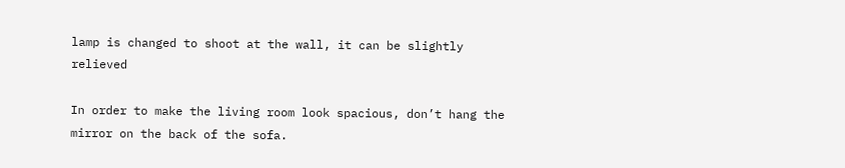lamp is changed to shoot at the wall, it can be slightly relieved

In order to make the living room look spacious, don’t hang the mirror on the back of the sofa.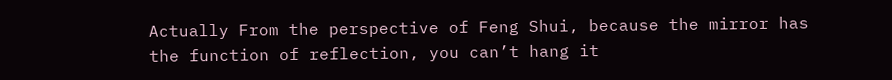Actually From the perspective of Feng Shui, because the mirror has the function of reflection, you can’t hang it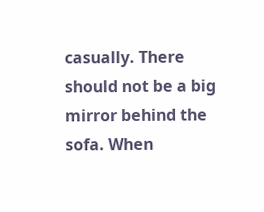casually. There should not be a big mirror behind the sofa. When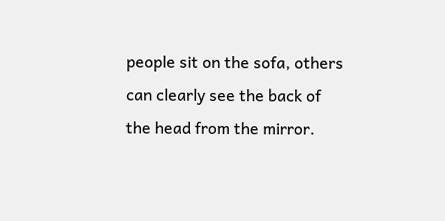people sit on the sofa, others can clearly see the back of the head from the mirror.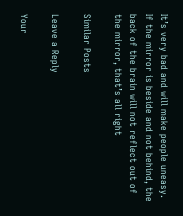It’s very bad and will make people uneasy. If the mirror is beside and not behind, the back of the brain will not reflect out of the mirror, that’s all right

Similar Posts

Leave a Reply

Your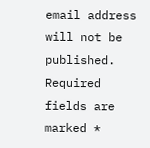email address will not be published. Required fields are marked *